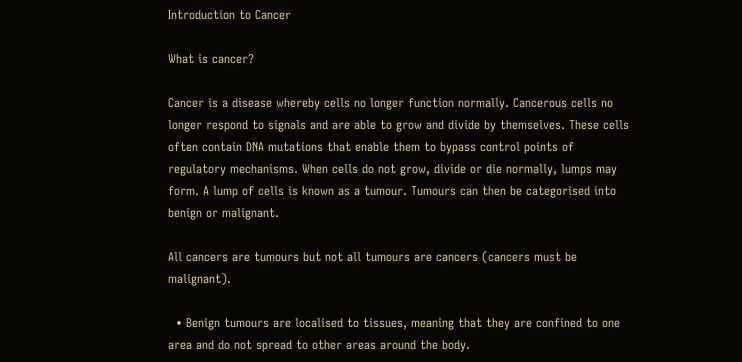Introduction to Cancer

What is cancer?

Cancer is a disease whereby cells no longer function normally. Cancerous cells no longer respond to signals and are able to grow and divide by themselves. These cells often contain DNA mutations that enable them to bypass control points of regulatory mechanisms. When cells do not grow, divide or die normally, lumps may form. A lump of cells is known as a tumour. Tumours can then be categorised into benign or malignant.

All cancers are tumours but not all tumours are cancers (cancers must be malignant).

  • Benign tumours are localised to tissues, meaning that they are confined to one area and do not spread to other areas around the body.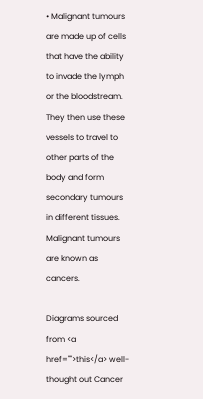• Malignant tumours are made up of cells that have the ability to invade the lymph or the bloodstream. They then use these vessels to travel to other parts of the body and form secondary tumours in different tissues. Malignant tumours are known as cancers.

Diagrams sourced from <a href="">this</a> well-thought out Cancer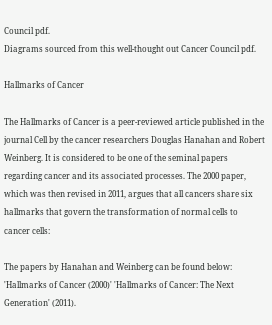Council pdf.
Diagrams sourced from this well-thought out Cancer Council pdf.

Hallmarks of Cancer

The Hallmarks of Cancer is a peer-reviewed article published in the journal Cell by the cancer researchers Douglas Hanahan and Robert Weinberg. It is considered to be one of the seminal papers regarding cancer and its associated processes. The 2000 paper, which was then revised in 2011, argues that all cancers share six hallmarks that govern the transformation of normal cells to cancer cells:

The papers by Hanahan and Weinberg can be found below: 'Hallmarks of Cancer (2000)' 'Hallmarks of Cancer: The Next Generation' (2011).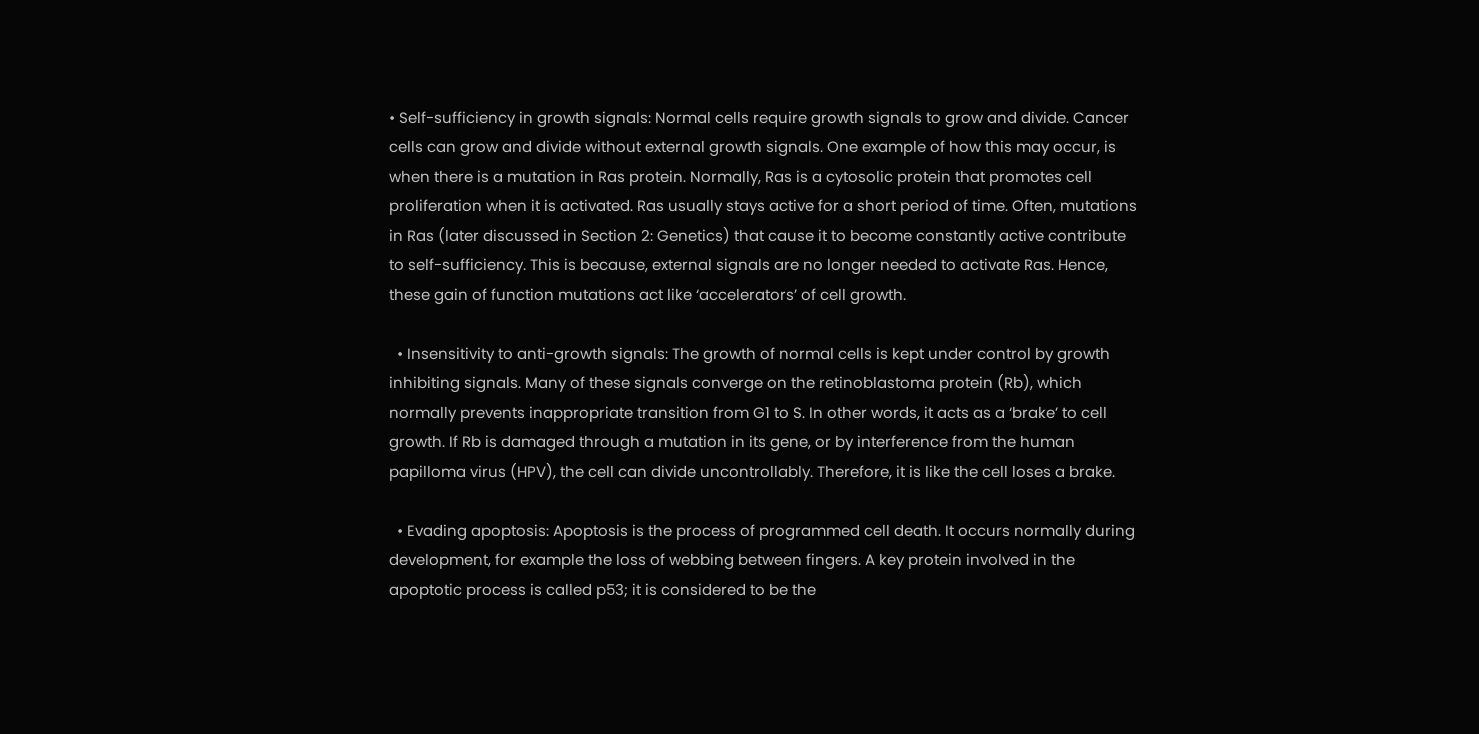• Self-sufficiency in growth signals: Normal cells require growth signals to grow and divide. Cancer cells can grow and divide without external growth signals. One example of how this may occur, is when there is a mutation in Ras protein. Normally, Ras is a cytosolic protein that promotes cell proliferation when it is activated. Ras usually stays active for a short period of time. Often, mutations in Ras (later discussed in Section 2: Genetics) that cause it to become constantly active contribute to self-sufficiency. This is because, external signals are no longer needed to activate Ras. Hence, these gain of function mutations act like ‘accelerators’ of cell growth.

  • Insensitivity to anti-growth signals: The growth of normal cells is kept under control by growth inhibiting signals. Many of these signals converge on the retinoblastoma protein (Rb), which normally prevents inappropriate transition from G1 to S. In other words, it acts as a ‘brake’ to cell growth. If Rb is damaged through a mutation in its gene, or by interference from the human papilloma virus (HPV), the cell can divide uncontrollably. Therefore, it is like the cell loses a brake.

  • Evading apoptosis: Apoptosis is the process of programmed cell death. It occurs normally during development, for example the loss of webbing between fingers. A key protein involved in the apoptotic process is called p53; it is considered to be the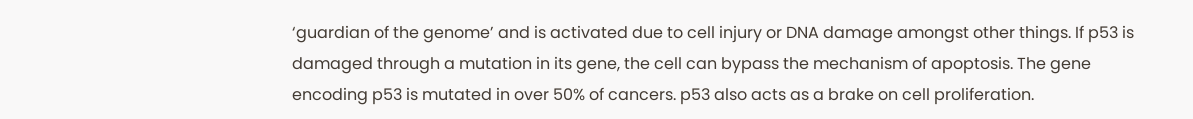‘guardian of the genome’ and is activated due to cell injury or DNA damage amongst other things. If p53 is damaged through a mutation in its gene, the cell can bypass the mechanism of apoptosis. The gene encoding p53 is mutated in over 50% of cancers. p53 also acts as a brake on cell proliferation.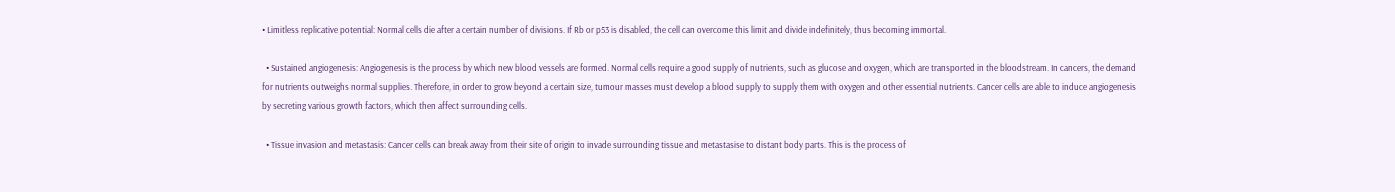• Limitless replicative potential: Normal cells die after a certain number of divisions. If Rb or p53 is disabled, the cell can overcome this limit and divide indefinitely, thus becoming immortal.

  • Sustained angiogenesis: Angiogenesis is the process by which new blood vessels are formed. Normal cells require a good supply of nutrients, such as glucose and oxygen, which are transported in the bloodstream. In cancers, the demand for nutrients outweighs normal supplies. Therefore, in order to grow beyond a certain size, tumour masses must develop a blood supply to supply them with oxygen and other essential nutrients. Cancer cells are able to induce angiogenesis by secreting various growth factors, which then affect surrounding cells.

  • Tissue invasion and metastasis: Cancer cells can break away from their site of origin to invade surrounding tissue and metastasise to distant body parts. This is the process of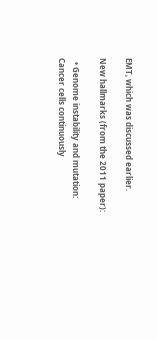EMT, which was discussed earlier.

New hallmarks (from the 2011 paper):

  • Genome instability and mutation: Cancer cells continuously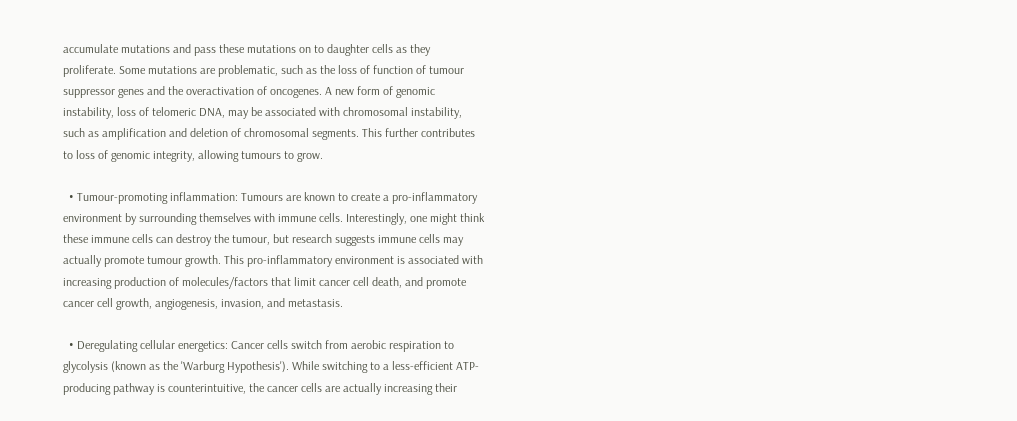accumulate mutations and pass these mutations on to daughter cells as they proliferate. Some mutations are problematic, such as the loss of function of tumour suppressor genes and the overactivation of oncogenes. A new form of genomic instability, loss of telomeric DNA, may be associated with chromosomal instability, such as amplification and deletion of chromosomal segments. This further contributes to loss of genomic integrity, allowing tumours to grow.

  • Tumour-promoting inflammation: Tumours are known to create a pro-inflammatory environment by surrounding themselves with immune cells. Interestingly, one might think these immune cells can destroy the tumour, but research suggests immune cells may actually promote tumour growth. This pro-inflammatory environment is associated with increasing production of molecules/factors that limit cancer cell death, and promote cancer cell growth, angiogenesis, invasion, and metastasis.

  • Deregulating cellular energetics: Cancer cells switch from aerobic respiration to glycolysis (known as the 'Warburg Hypothesis'). While switching to a less-efficient ATP-producing pathway is counterintuitive, the cancer cells are actually increasing their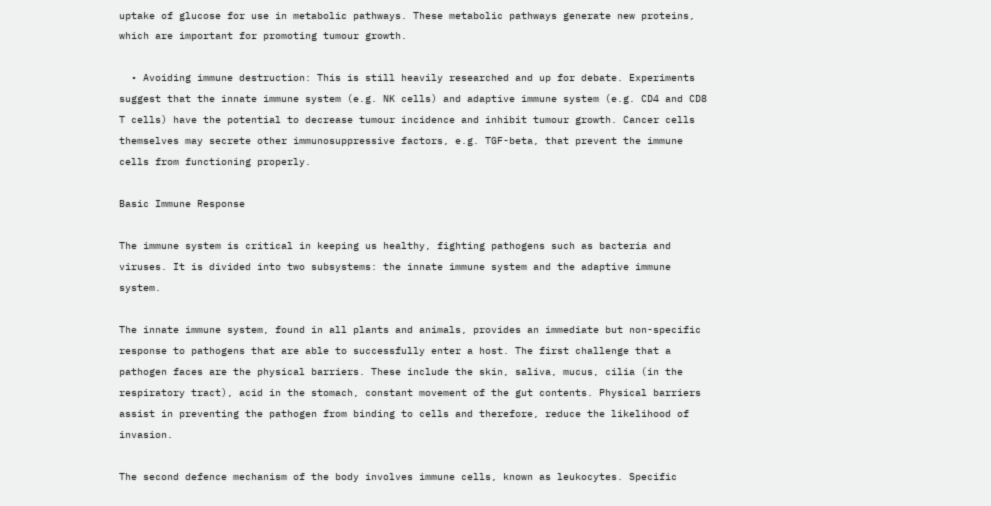uptake of glucose for use in metabolic pathways. These metabolic pathways generate new proteins, which are important for promoting tumour growth.

  • Avoiding immune destruction: This is still heavily researched and up for debate. Experiments suggest that the innate immune system (e.g. NK cells) and adaptive immune system (e.g. CD4 and CD8 T cells) have the potential to decrease tumour incidence and inhibit tumour growth. Cancer cells themselves may secrete other immunosuppressive factors, e.g. TGF-beta, that prevent the immune cells from functioning properly.

Basic Immune Response

The immune system is critical in keeping us healthy, fighting pathogens such as bacteria and viruses. It is divided into two subsystems: the innate immune system and the adaptive immune system.

The innate immune system, found in all plants and animals, provides an immediate but non-specific response to pathogens that are able to successfully enter a host. The first challenge that a pathogen faces are the physical barriers. These include the skin, saliva, mucus, cilia (in the respiratory tract), acid in the stomach, constant movement of the gut contents. Physical barriers assist in preventing the pathogen from binding to cells and therefore, reduce the likelihood of invasion.

The second defence mechanism of the body involves immune cells, known as leukocytes. Specific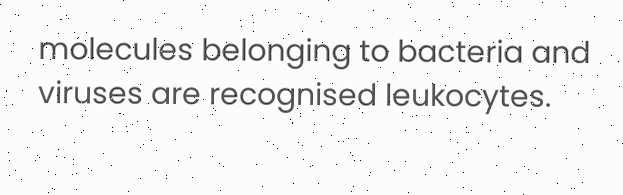molecules belonging to bacteria and viruses are recognised leukocytes.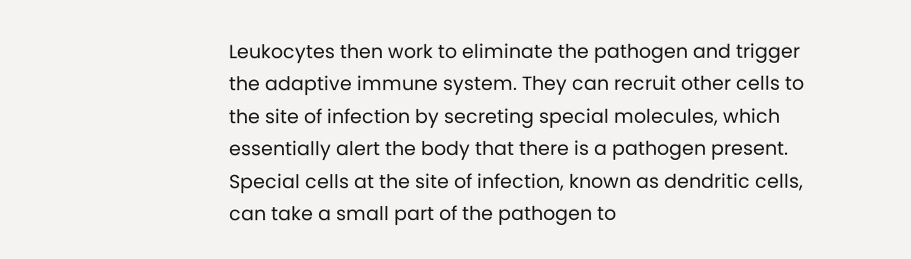Leukocytes then work to eliminate the pathogen and trigger the adaptive immune system. They can recruit other cells to the site of infection by secreting special molecules, which essentially alert the body that there is a pathogen present. Special cells at the site of infection, known as dendritic cells, can take a small part of the pathogen to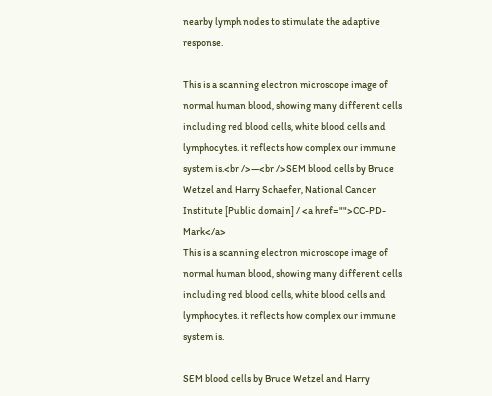nearby lymph nodes to stimulate the adaptive response.

This is a scanning electron microscope image of normal human blood, showing many different cells including red blood cells, white blood cells and lymphocytes. it reflects how complex our immune system is.<br />—<br />SEM blood cells by Bruce Wetzel and Harry Schaefer, National Cancer Institute [Public domain] / <a href="">CC-PD-Mark</a>
This is a scanning electron microscope image of normal human blood, showing many different cells including red blood cells, white blood cells and lymphocytes. it reflects how complex our immune system is.

SEM blood cells by Bruce Wetzel and Harry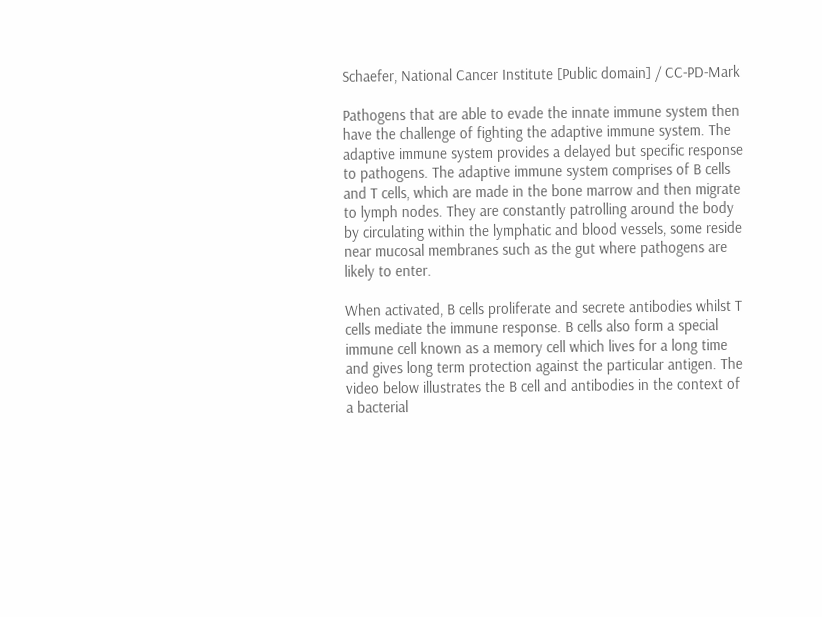Schaefer, National Cancer Institute [Public domain] / CC-PD-Mark

Pathogens that are able to evade the innate immune system then have the challenge of fighting the adaptive immune system. The adaptive immune system provides a delayed but specific response to pathogens. The adaptive immune system comprises of B cells and T cells, which are made in the bone marrow and then migrate to lymph nodes. They are constantly patrolling around the body by circulating within the lymphatic and blood vessels, some reside near mucosal membranes such as the gut where pathogens are likely to enter.

When activated, B cells proliferate and secrete antibodies whilst T cells mediate the immune response. B cells also form a special immune cell known as a memory cell which lives for a long time and gives long term protection against the particular antigen. The video below illustrates the B cell and antibodies in the context of a bacterial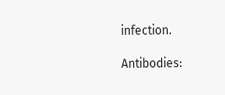infection.

Antibodies: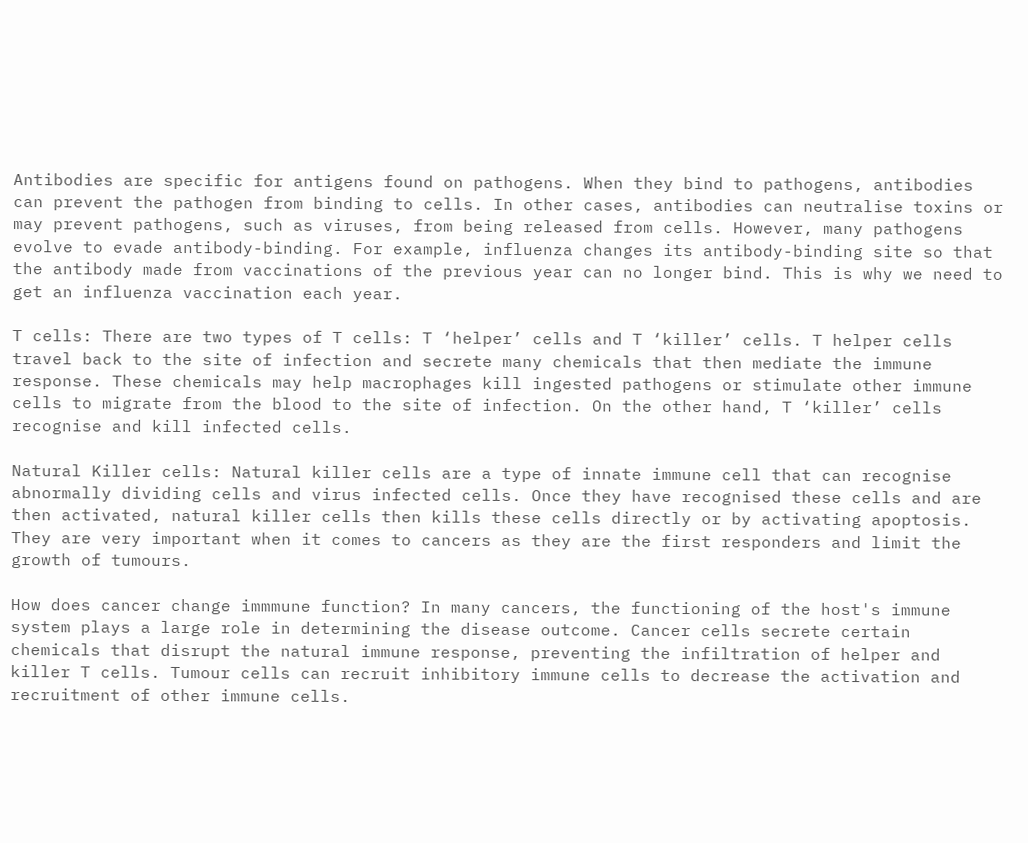Antibodies are specific for antigens found on pathogens. When they bind to pathogens, antibodies can prevent the pathogen from binding to cells. In other cases, antibodies can neutralise toxins or may prevent pathogens, such as viruses, from being released from cells. However, many pathogens evolve to evade antibody-binding. For example, influenza changes its antibody-binding site so that the antibody made from vaccinations of the previous year can no longer bind. This is why we need to get an influenza vaccination each year.

T cells: There are two types of T cells: T ‘helper’ cells and T ‘killer’ cells. T helper cells travel back to the site of infection and secrete many chemicals that then mediate the immune response. These chemicals may help macrophages kill ingested pathogens or stimulate other immune cells to migrate from the blood to the site of infection. On the other hand, T ‘killer’ cells recognise and kill infected cells.

Natural Killer cells: Natural killer cells are a type of innate immune cell that can recognise abnormally dividing cells and virus infected cells. Once they have recognised these cells and are then activated, natural killer cells then kills these cells directly or by activating apoptosis. They are very important when it comes to cancers as they are the first responders and limit the growth of tumours.

How does cancer change immmune function? In many cancers, the functioning of the host's immune system plays a large role in determining the disease outcome. Cancer cells secrete certain chemicals that disrupt the natural immune response, preventing the infiltration of helper and killer T cells. Tumour cells can recruit inhibitory immune cells to decrease the activation and recruitment of other immune cells.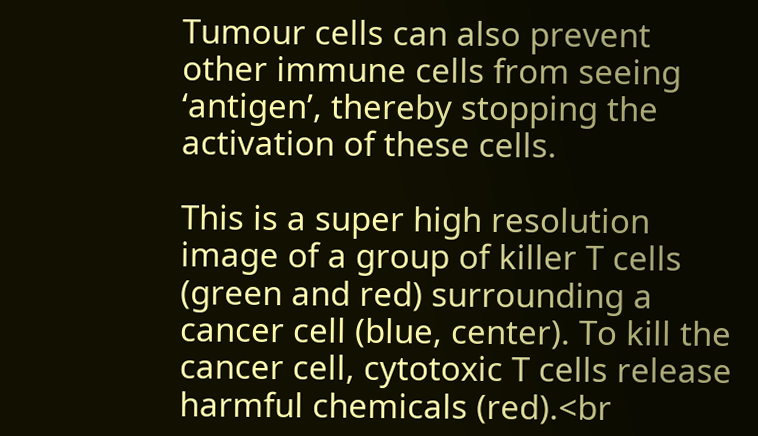Tumour cells can also prevent other immune cells from seeing ‘antigen’, thereby stopping the activation of these cells.

This is a super high resolution image of a group of killer T cells (green and red) surrounding a cancer cell (blue, center). To kill the cancer cell, cytotoxic T cells release harmful chemicals (red).<br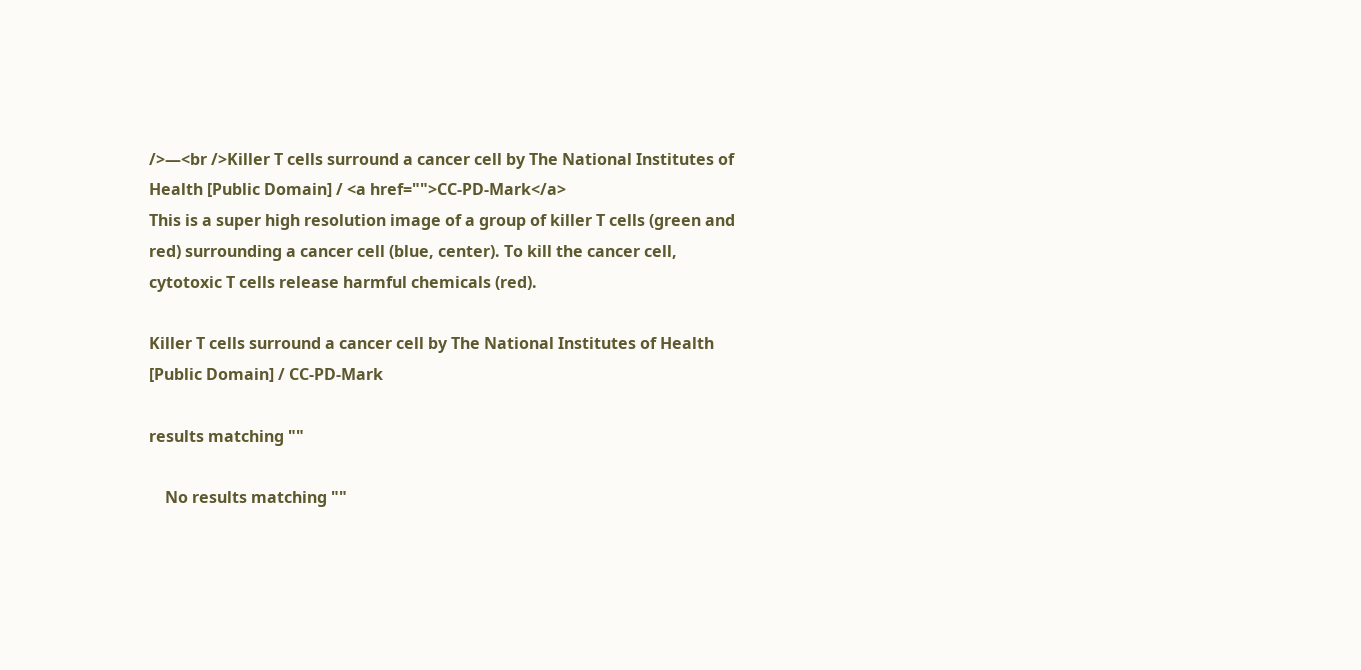/>—<br />Killer T cells surround a cancer cell by The National Institutes of Health [Public Domain] / <a href="">CC-PD-Mark</a>
This is a super high resolution image of a group of killer T cells (green and red) surrounding a cancer cell (blue, center). To kill the cancer cell, cytotoxic T cells release harmful chemicals (red).

Killer T cells surround a cancer cell by The National Institutes of Health [Public Domain] / CC-PD-Mark

results matching ""

    No results matching ""